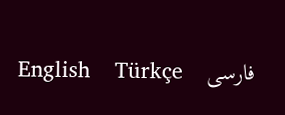English    Türkçe    فارسی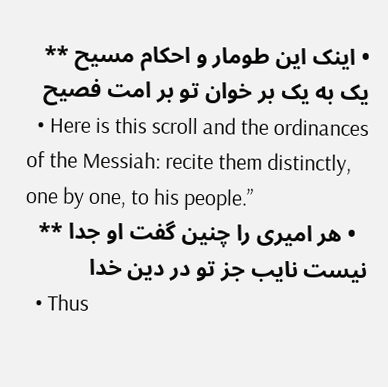• اینک این طومار و احکام مسیح ** یک به یک بر خوان تو بر امت فصیح‌‌
  • Here is this scroll and the ordinances of the Messiah: recite them distinctly, one by one, to his people.”
  • هر امیری را چنین گفت او جدا ** نیست نایب جز تو در دین خدا
  • Thus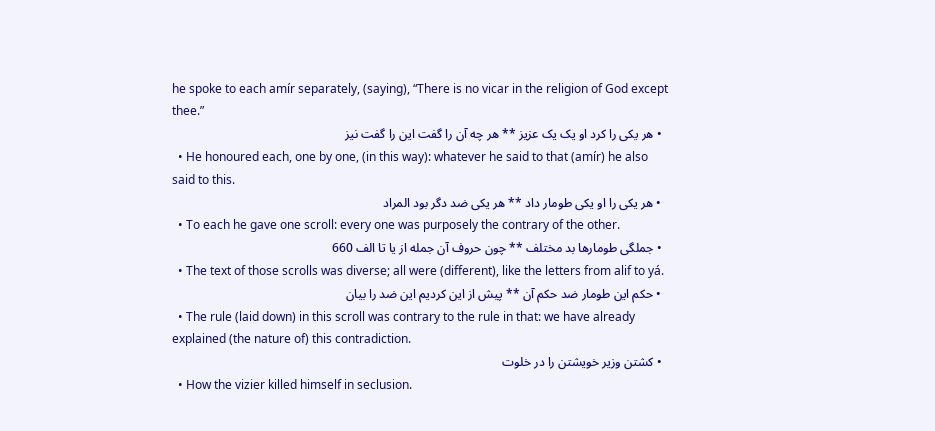he spoke to each amír separately, (saying), “There is no vicar in the religion of God except thee.”
  • هر یکی را کرد او یک یک عزیز ** هر چه آن را گفت این را گفت نیز
  • He honoured each, one by one, (in this way): whatever he said to that (amír) he also said to this.
  • هر یکی را او یکی طومار داد ** هر یکی ضد دگر بود المراد
  • To each he gave one scroll: every one was purposely the contrary of the other.
  • جملگی طومارها بد مختلف ** چون حروف آن جمله از یا تا الف‌‌ 660
  • The text of those scrolls was diverse; all were (different), like the letters from alif to yá.
  • حکم این طومار ضد حکم آن ** پیش از این کردیم این ضد را بیان‌‌
  • The rule (laid down) in this scroll was contrary to the rule in that: we have already explained (the nature of) this contradiction.
  • کشتن وزیر خویشتن را در خلوت
  • How the vizier killed himself in seclusion.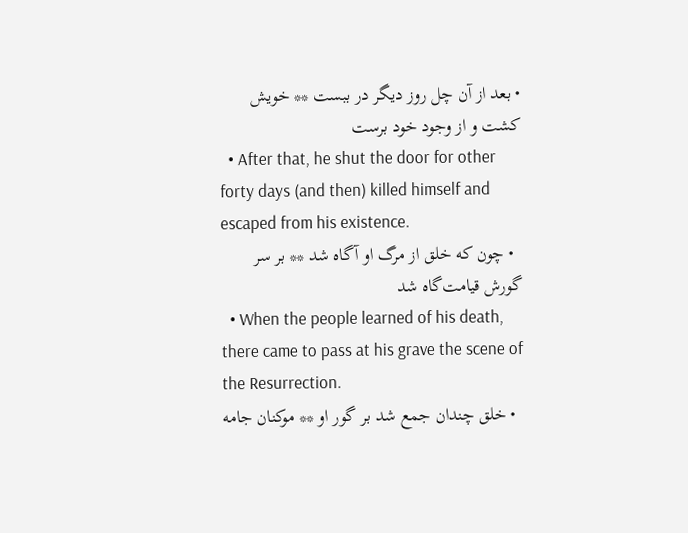• بعد از آن چل روز دیگر در ببست ** خویش کشت و از وجود خود برست‌‌
  • After that, he shut the door for other forty days (and then) killed himself and escaped from his existence.
  • چون که خلق از مرگ او آگاه شد ** بر سر گورش قیامت‌‌گاه شد
  • When the people learned of his death, there came to pass at his grave the scene of the Resurrection.
  • خلق چندان جمع شد بر گور او ** موکنان جامه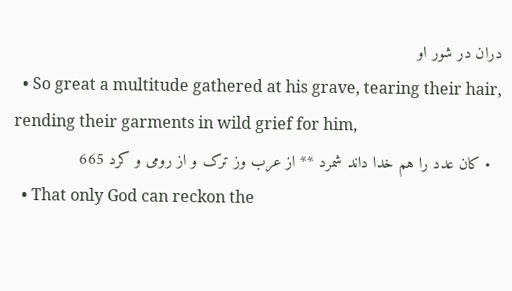دران در شور او
  • So great a multitude gathered at his grave, tearing their hair, rending their garments in wild grief for him,
  • کان عدد را هم خدا داند شمرد ** از عرب وز ترک و از رومی و کرد 665
  • That only God can reckon the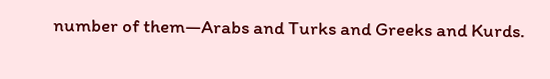number of them—Arabs and Turks and Greeks and Kurds.